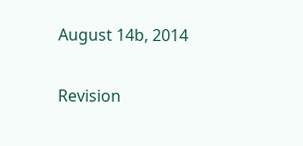August 14b, 2014

Revision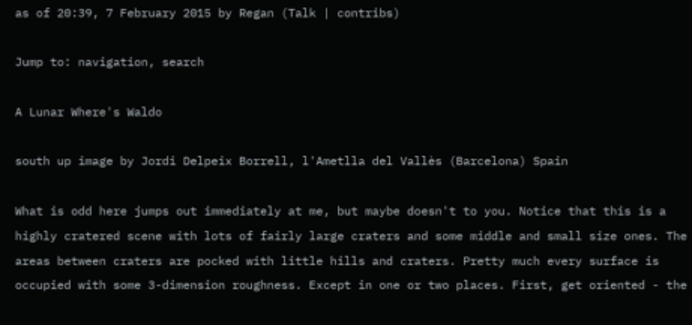as of 20:39, 7 February 2015 by Regan (Talk | contribs)

Jump to: navigation, search

A Lunar Where's Waldo

south up image by Jordi Delpeix Borrell, l'Ametlla del Vallès (Barcelona) Spain

What is odd here jumps out immediately at me, but maybe doesn't to you. Notice that this is a highly cratered scene with lots of fairly large craters and some middle and small size ones. The areas between craters are pocked with little hills and craters. Pretty much every surface is occupied with some 3-dimension roughness. Except in one or two places. First, get oriented - the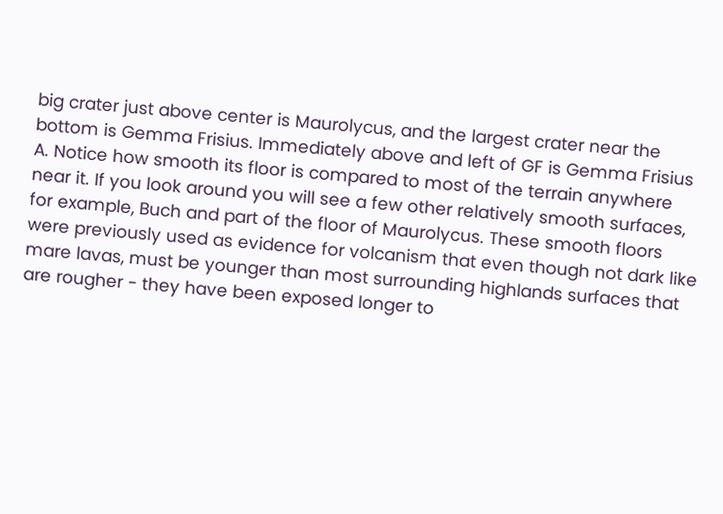big crater just above center is Maurolycus, and the largest crater near the bottom is Gemma Frisius. Immediately above and left of GF is Gemma Frisius A. Notice how smooth its floor is compared to most of the terrain anywhere near it. If you look around you will see a few other relatively smooth surfaces, for example, Buch and part of the floor of Maurolycus. These smooth floors were previously used as evidence for volcanism that even though not dark like mare lavas, must be younger than most surrounding highlands surfaces that are rougher - they have been exposed longer to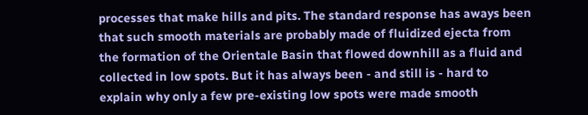processes that make hills and pits. The standard response has aways been that such smooth materials are probably made of fluidized ejecta from the formation of the Orientale Basin that flowed downhill as a fluid and collected in low spots. But it has always been - and still is - hard to explain why only a few pre-existing low spots were made smooth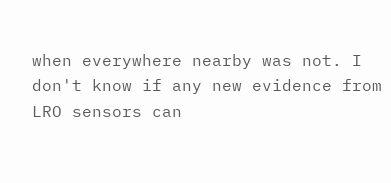when everywhere nearby was not. I don't know if any new evidence from LRO sensors can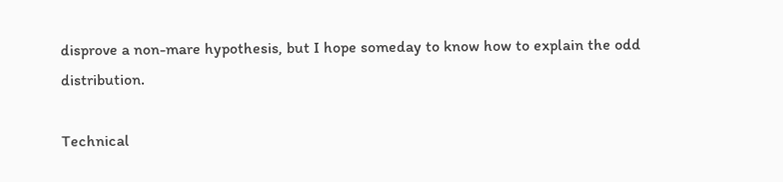disprove a non-mare hypothesis, but I hope someday to know how to explain the odd distribution.

Technical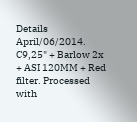Details
April/06/2014. C9,25" + Barlow 2x + ASI 120MM + Red filter. Processed with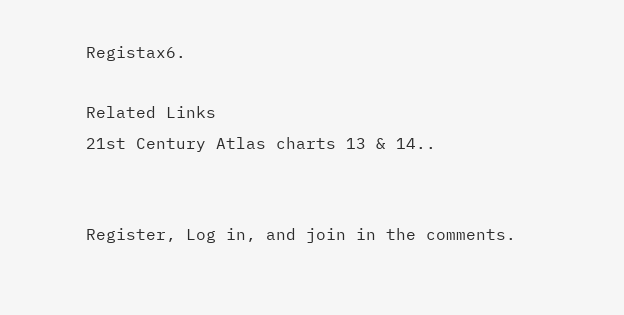Registax6.

Related Links
21st Century Atlas charts 13 & 14..


Register, Log in, and join in the comments.